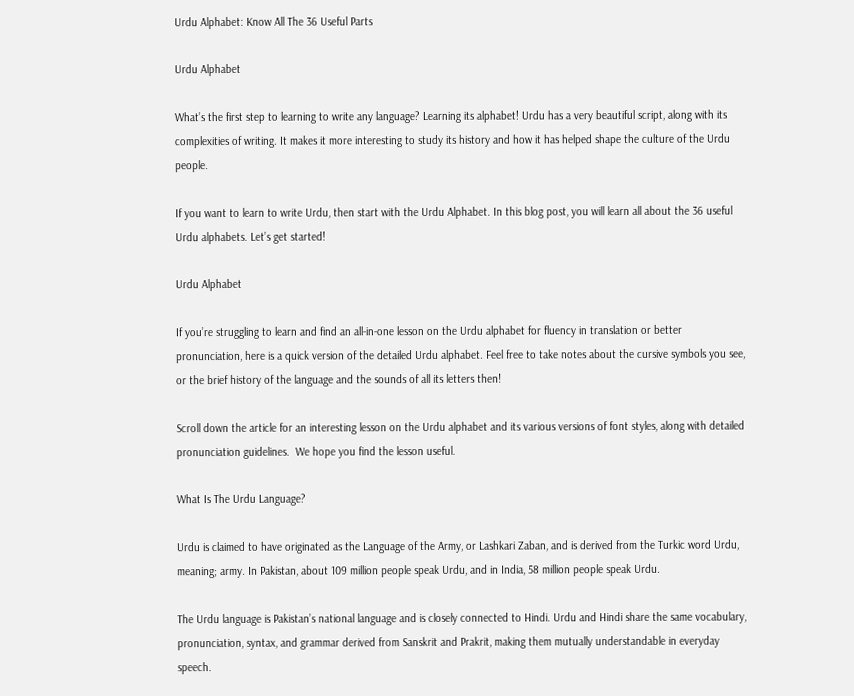Urdu Alphabet: Know All The 36 Useful Parts

Urdu Alphabet

What’s the first step to learning to write any language? Learning its alphabet! Urdu has a very beautiful script, along with its complexities of writing. It makes it more interesting to study its history and how it has helped shape the culture of the Urdu people.

If you want to learn to write Urdu, then start with the Urdu Alphabet. In this blog post, you will learn all about the 36 useful Urdu alphabets. Let’s get started!

Urdu Alphabet

If you’re struggling to learn and find an all-in-one lesson on the Urdu alphabet for fluency in translation or better pronunciation, here is a quick version of the detailed Urdu alphabet. Feel free to take notes about the cursive symbols you see, or the brief history of the language and the sounds of all its letters then!

Scroll down the article for an interesting lesson on the Urdu alphabet and its various versions of font styles, along with detailed pronunciation guidelines.  We hope you find the lesson useful.

What Is The Urdu Language?

Urdu is claimed to have originated as the Language of the Army, or Lashkari Zaban, and is derived from the Turkic word Urdu, meaning; army. In Pakistan, about 109 million people speak Urdu, and in India, 58 million people speak Urdu.

The Urdu language is Pakistan’s national language and is closely connected to Hindi. Urdu and Hindi share the same vocabulary, pronunciation, syntax, and grammar derived from Sanskrit and Prakrit, making them mutually understandable in everyday speech.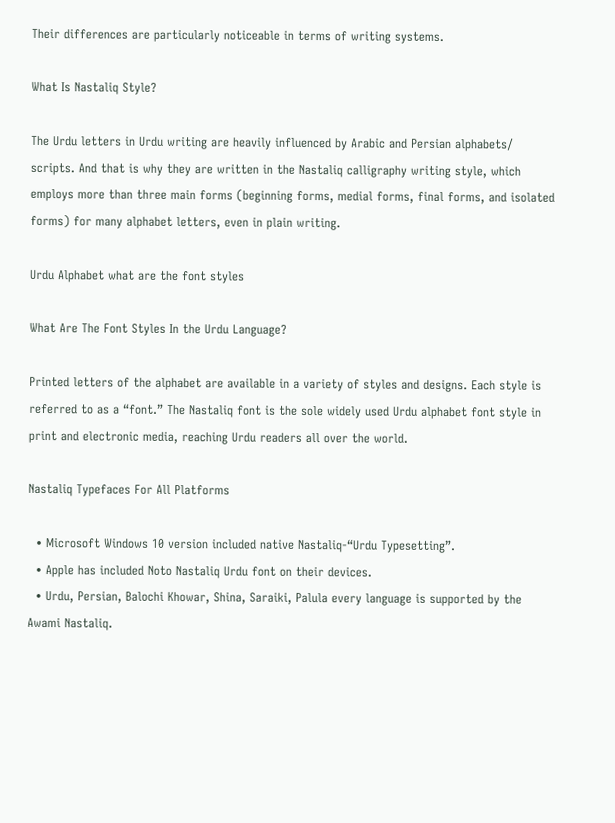Their differences are particularly noticeable in terms of writing systems.

What Is Nastaliq Style?

The Urdu letters in Urdu writing are heavily influenced by Arabic and Persian alphabets/ scripts. And that is why they are written in the Nastaliq calligraphy writing style, which employs more than three main forms (beginning forms, medial forms, final forms, and isolated forms) for many alphabet letters, even in plain writing.

Urdu Alphabet what are the font styles

What Are The Font Styles In the Urdu Language?

Printed letters of the alphabet are available in a variety of styles and designs. Each style is referred to as a “font.” The Nastaliq font is the sole widely used Urdu alphabet font style in print and electronic media, reaching Urdu readers all over the world.

Nastaliq Typefaces For All Platforms

  • Microsoft Windows 10 version included native Nastaliq-“Urdu Typesetting”.
  • Apple has included Noto Nastaliq Urdu font on their devices.
  • Urdu, Persian, Balochi Khowar, Shina, Saraiki, Palula every language is supported by the Awami Nastaliq.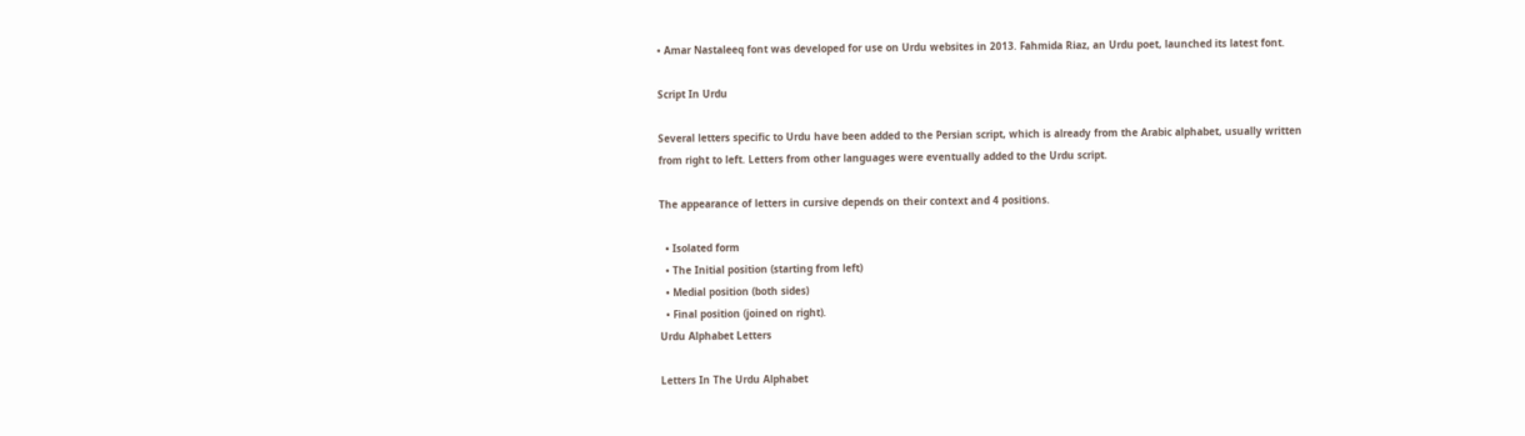• Amar Nastaleeq font was developed for use on Urdu websites in 2013. Fahmida Riaz, an Urdu poet, launched its latest font.

Script In Urdu

Several letters specific to Urdu have been added to the Persian script, which is already from the Arabic alphabet, usually written from right to left. Letters from other languages were eventually added to the Urdu script.

The appearance of letters in cursive depends on their context and 4 positions.

  • Isolated form
  • The Initial position (starting from left)
  • Medial position (both sides)
  • Final position (joined on right).
Urdu Alphabet Letters

Letters In The Urdu Alphabet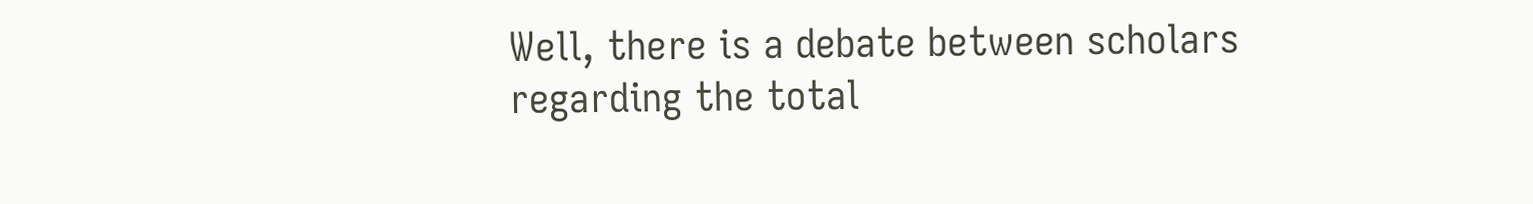Well, there is a debate between scholars regarding the total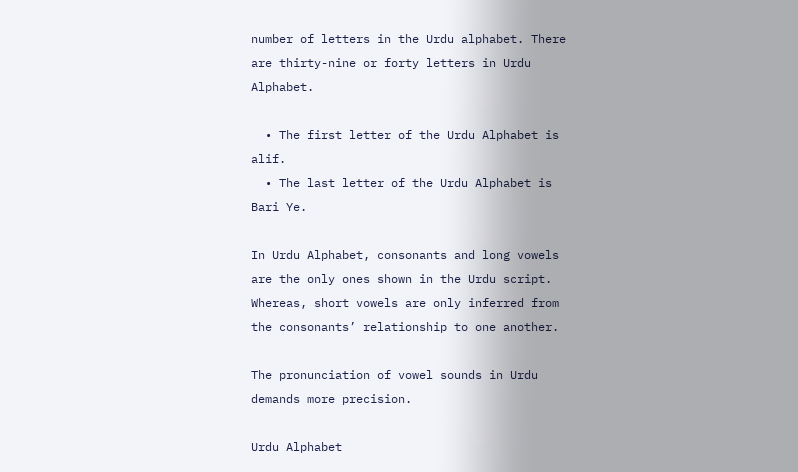number of letters in the Urdu alphabet. There are thirty-nine or forty letters in Urdu Alphabet.

  • The first letter of the Urdu Alphabet is alif.
  • The last letter of the Urdu Alphabet is Bari Ye.

In Urdu Alphabet, consonants and long vowels are the only ones shown in the Urdu script. Whereas, short vowels are only inferred from the consonants’ relationship to one another.

The pronunciation of vowel sounds in Urdu demands more precision.

Urdu Alphabet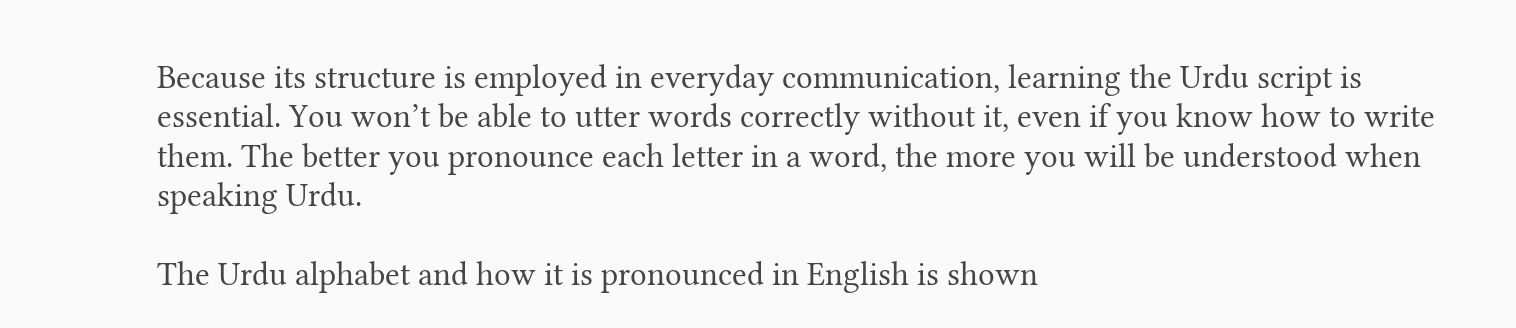Because its structure is employed in everyday communication, learning the Urdu script is essential. You won’t be able to utter words correctly without it, even if you know how to write them. The better you pronounce each letter in a word, the more you will be understood when speaking Urdu.

The Urdu alphabet and how it is pronounced in English is shown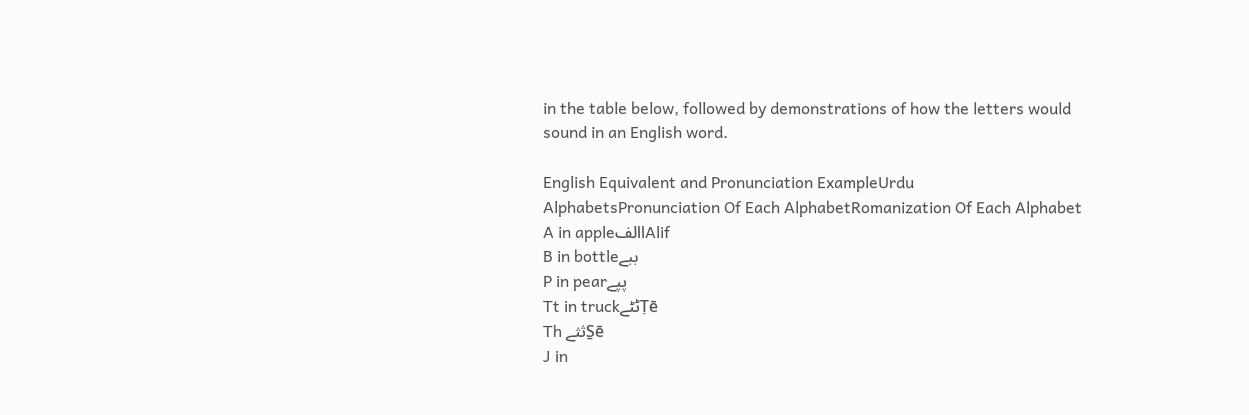in the table below, followed by demonstrations of how the letters would sound in an English word.

English Equivalent and Pronunciation ExampleUrdu AlphabetsPronunciation Of Each AlphabetRomanization Of Each Alphabet
A in appleاالفAlif
B in bottleببے
P in pearپپے
Tt in truckٹٹےṬē
Th ثثےS̱ē
J in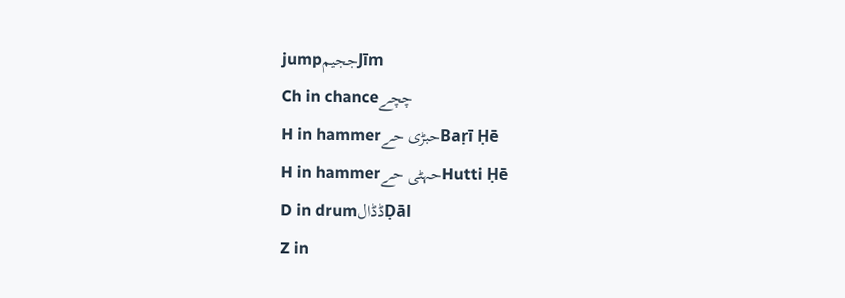jumpججيمJīm
Ch in chanceچچے
H in hammerحبڑی حےBaṛī Ḥē
H in hammerحہٹی حےHutti Ḥē
D in drumڈڈالḌāl
Z in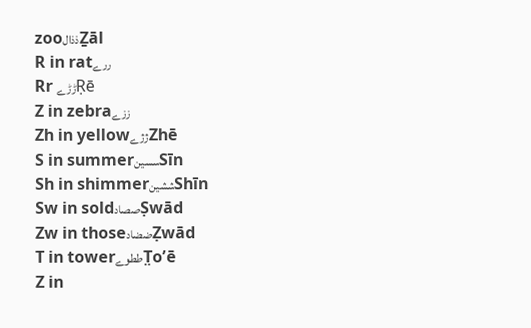zooذذالẔāl
R in ratررے
Rr ڑڑےṚē
Z in zebraززے
Zh in yellowژژےZhē
S in summerسسینSīn
Sh in shimmerششینShīn
Sw in soldصصادṢwād
Zw in thoseضضادẒwād
T in towerططوےT̤oʼē
Z in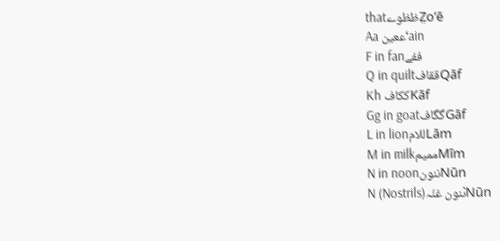thatظظوےZ̤oʼē
Aa ععینʻain
F in fanففے
Q in quiltققافQāf
Kh ککافKāf
Gg in goatگگافGāf
L in lionللامLām
M in milkممیمMīm
N in noonننونNūn
N (Nostrils)ں٘نون غنّہNūn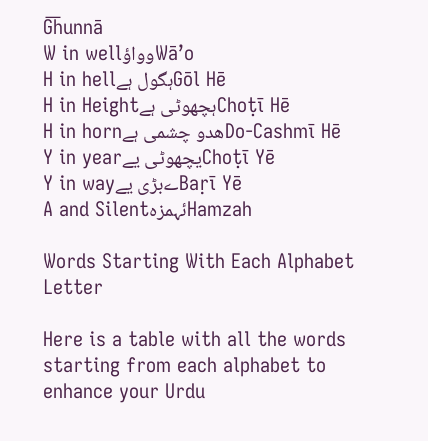G͟hunnā
W in wellوواؤWāʼo
H in hellہگول ہےGōl Hē
H in Heightہچھوٹی ہےChoṭī Hē
H in hornھدو چشمی ہےDo-Cashmī Hē
Y in yearیچھوٹی یےChoṭī Yē
Y in wayےبڑی یےBaṛī Yē
A and SilentئہمزہHamzah

Words Starting With Each Alphabet Letter

Here is a table with all the words starting from each alphabet to enhance your Urdu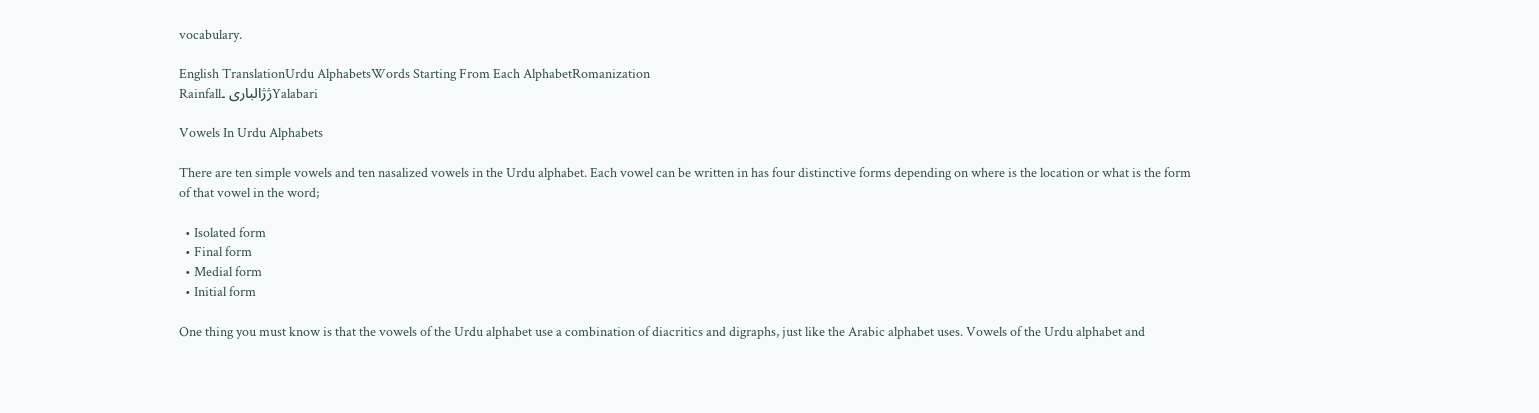vocabulary.

English TranslationUrdu AlphabetsWords Starting From Each AlphabetRomanization
Rainfallژژالباری ۔Yalabari

Vowels In Urdu Alphabets

There are ten simple vowels and ten nasalized vowels in the Urdu alphabet. Each vowel can be written in has four distinctive forms depending on where is the location or what is the form of that vowel in the word;

  • Isolated form
  • Final form
  • Medial form
  • Initial form

One thing you must know is that the vowels of the Urdu alphabet use a combination of diacritics and digraphs, just like the Arabic alphabet uses. Vowels of the Urdu alphabet and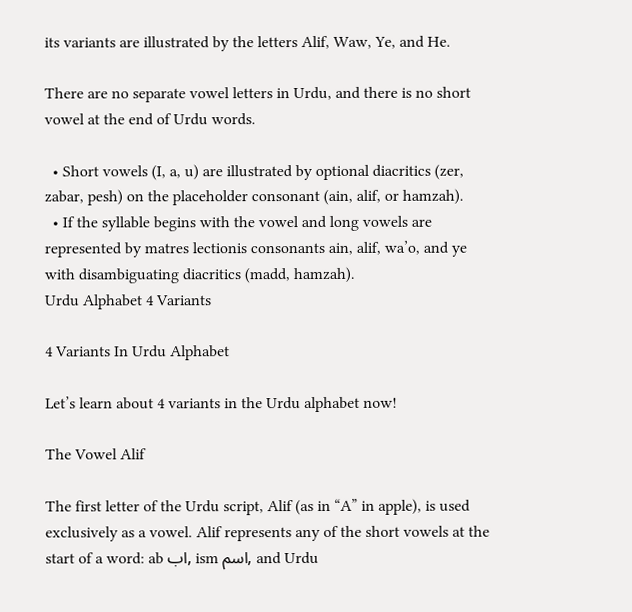its variants are illustrated by the letters Alif, Waw, Ye, and He.

There are no separate vowel letters in Urdu, and there is no short vowel at the end of Urdu words.

  • Short vowels (I, a, u) are illustrated by optional diacritics (zer, zabar, pesh) on the placeholder consonant (ain, alif, or hamzah).
  • If the syllable begins with the vowel and long vowels are represented by matres lectionis consonants ain, alif, wa’o, and ye with disambiguating diacritics (madd, hamzah).
Urdu Alphabet 4 Variants

4 Variants In Urdu Alphabet

Let’s learn about 4 variants in the Urdu alphabet now!

The Vowel Alif

The first letter of the Urdu script, Alif (as in “A” in apple), is used exclusively as a vowel. Alif represents any of the short vowels at the start of a word: ab اب, ism اسم, and Urdu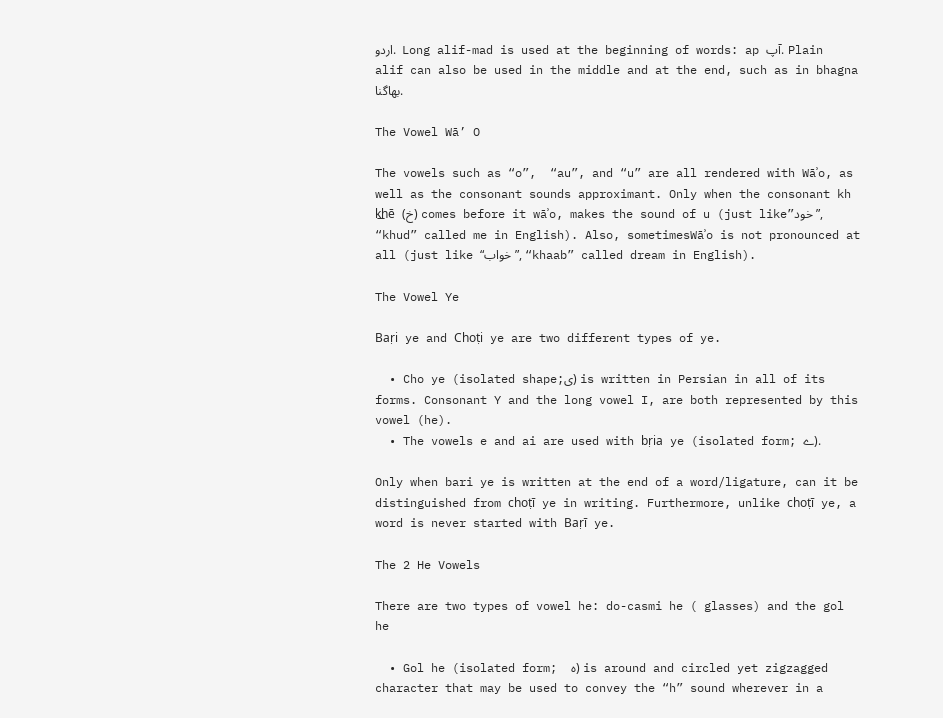اردو.  Long alif-mad is used at the beginning of words: ap آپ. Plain alif can also be used in the middle and at the end, such as in bhagna بھاگنا.

The Vowel Wā’ O

The vowels such as “o”,  “au”, and “u” are all rendered with Wāʾo, as well as the consonant sounds approximant. Only when the consonant kh k͟hē (خ) comes before it wāʾo, makes the sound of u (just like”خود”, “khud” called me in English). Also, sometimesWāʾo is not pronounced at all (just like “خواب”, “khaab” called dream in English).

The Vowel Ye

Baṛi ye and Choṭi ye are two different types of ye.

  • Cho ye (isolated shape;ی) is written in Persian in all of its forms. Consonant Y and the long vowel I, are both represented by this vowel (he).
  • The vowels e and ai are used with bṛia ye (isolated form; ے).

Only when bari ye is written at the end of a word/ligature, can it be distinguished from choṭī ye in writing. Furthermore, unlike choṭī ye, a word is never started with Baṛī ye.

The 2 He Vowels

There are two types of vowel he: do-casmi he ( glasses) and the gol he

  • Gol he (isolated form;  ہ) is around and circled yet zigzagged character that may be used to convey the “h” sound wherever in a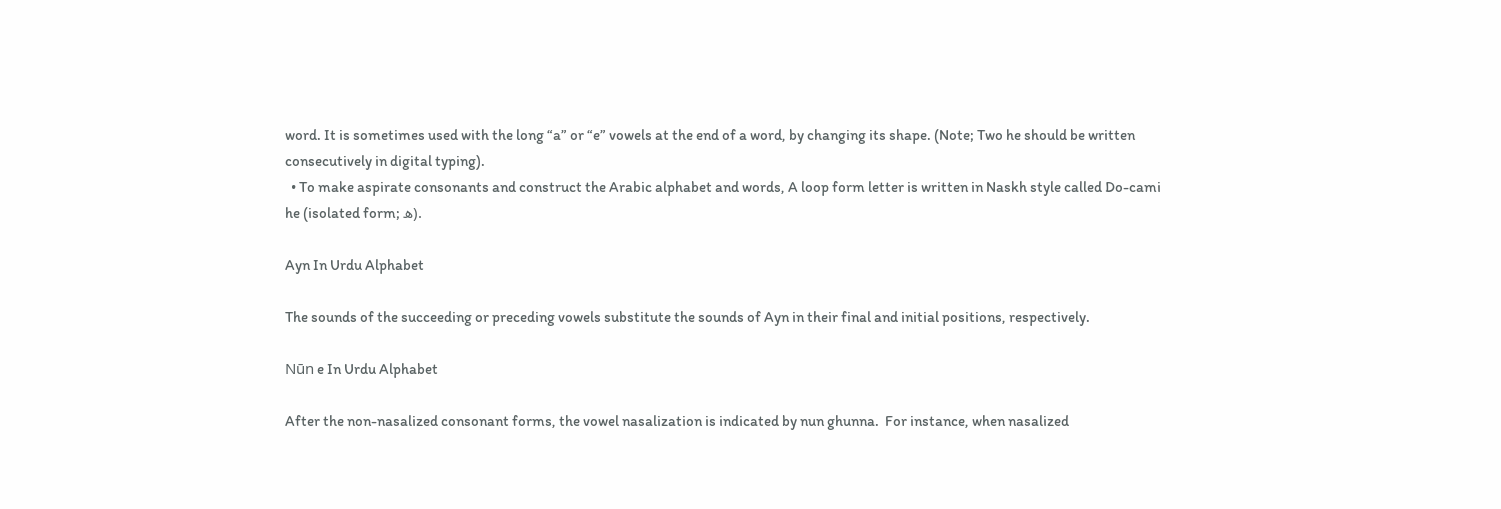word. It is sometimes used with the long “a” or “e” vowels at the end of a word, by changing its shape. (Note; Two he should be written consecutively in digital typing).
  • To make aspirate consonants and construct the Arabic alphabet and words, A loop form letter is written in Naskh style called Do-cami he (isolated form; ھ).

Ayn In Urdu Alphabet

The sounds of the succeeding or preceding vowels substitute the sounds of Ayn in their final and initial positions, respectively.

Nūn e In Urdu Alphabet

After the non-nasalized consonant forms, the vowel nasalization is indicated by nun ghunna.  For instance, when nasalized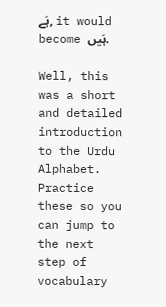ہَے, it would become ہَیں.

Well, this was a short and detailed introduction to the Urdu Alphabet. Practice these so you can jump to the next step of vocabulary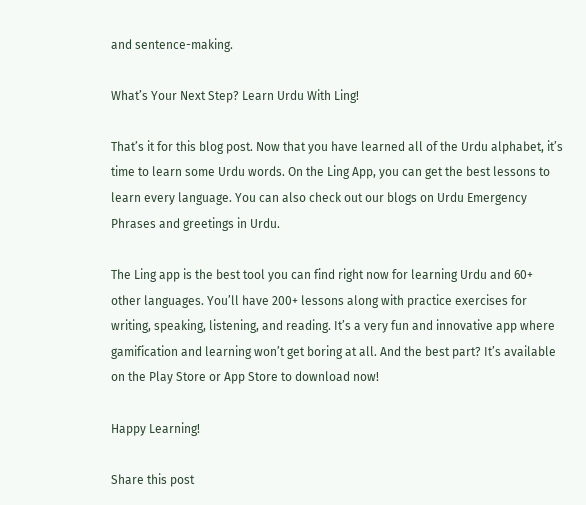and sentence-making.

What’s Your Next Step? Learn Urdu With Ling!

That’s it for this blog post. Now that you have learned all of the Urdu alphabet, it’s time to learn some Urdu words. On the Ling App, you can get the best lessons to learn every language. You can also check out our blogs on Urdu Emergency Phrases and greetings in Urdu.

The Ling app is the best tool you can find right now for learning Urdu and 60+ other languages. You’ll have 200+ lessons along with practice exercises for writing, speaking, listening, and reading. It’s a very fun and innovative app where gamification and learning won’t get boring at all. And the best part? It’s available on the Play Store or App Store to download now!

Happy Learning!

Share this post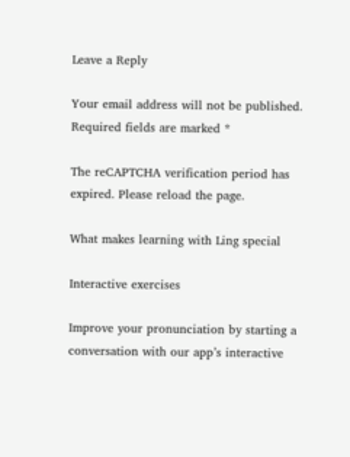Leave a Reply

Your email address will not be published. Required fields are marked *

The reCAPTCHA verification period has expired. Please reload the page.

What makes learning with Ling special

Interactive exercises

Improve your pronunciation by starting a conversation with our app’s interactive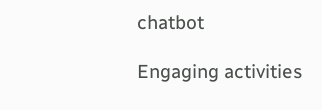chatbot

Engaging activities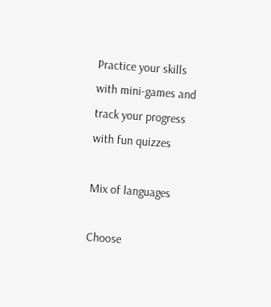Practice your skills with mini-games and track your progress with fun quizzes

Mix of languages

Choose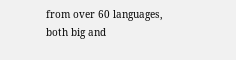from over 60 languages, both big and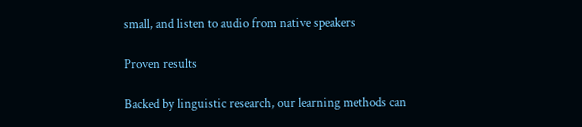small, and listen to audio from native speakers

Proven results

Backed by linguistic research, our learning methods can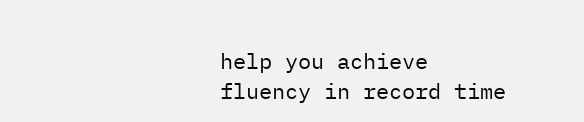help you achieve fluency in record time